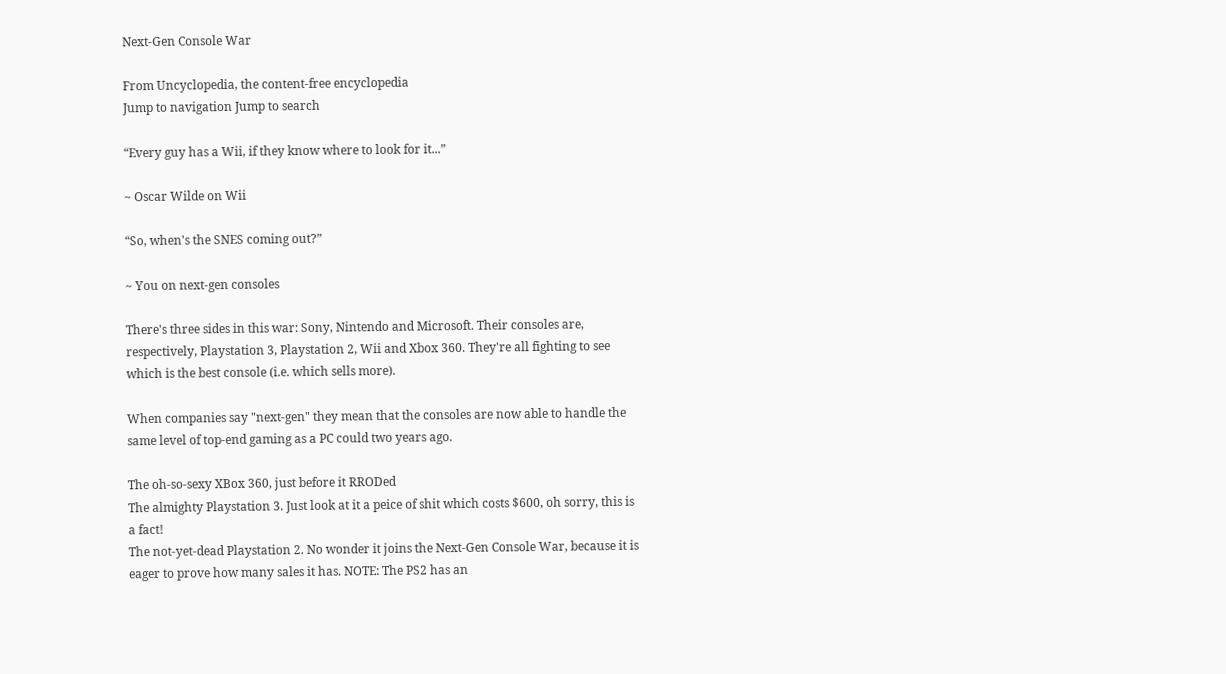Next-Gen Console War

From Uncyclopedia, the content-free encyclopedia
Jump to navigation Jump to search

“Every guy has a Wii, if they know where to look for it...”

~ Oscar Wilde on Wii

“So, when's the SNES coming out?”

~ You on next-gen consoles

There's three sides in this war: Sony, Nintendo and Microsoft. Their consoles are, respectively, Playstation 3, Playstation 2, Wii and Xbox 360. They're all fighting to see which is the best console (i.e. which sells more).

When companies say "next-gen" they mean that the consoles are now able to handle the same level of top-end gaming as a PC could two years ago.

The oh-so-sexy XBox 360, just before it RRODed
The almighty Playstation 3. Just look at it a peice of shit which costs $600, oh sorry, this is a fact!
The not-yet-dead Playstation 2. No wonder it joins the Next-Gen Console War, because it is eager to prove how many sales it has. NOTE: The PS2 has an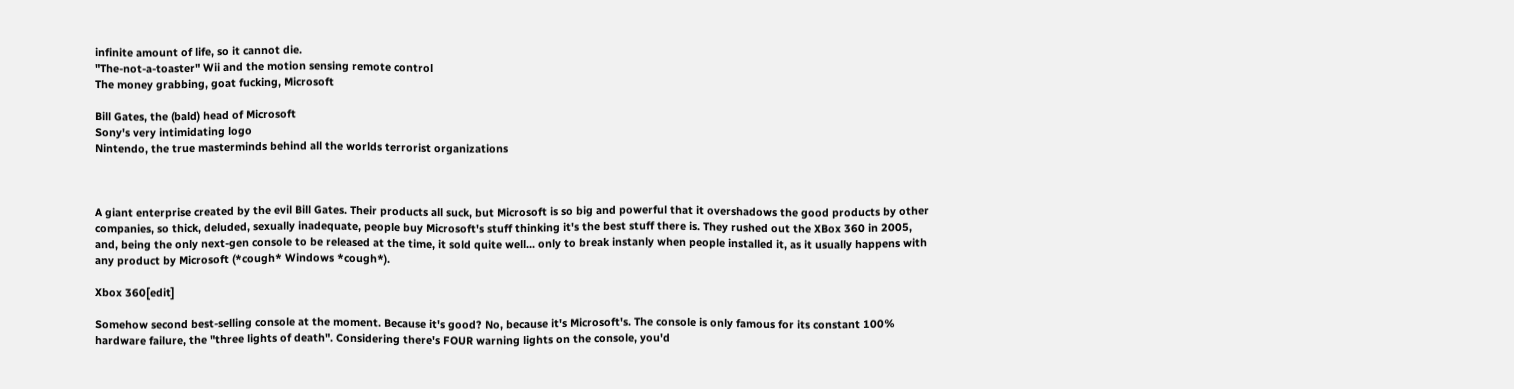infinite amount of life, so it cannot die.
"The-not-a-toaster" Wii and the motion sensing remote control
The money grabbing, goat fucking, Microsoft

Bill Gates, the (bald) head of Microsoft
Sony's very intimidating logo
Nintendo, the true masterminds behind all the worlds terrorist organizations



A giant enterprise created by the evil Bill Gates. Their products all suck, but Microsoft is so big and powerful that it overshadows the good products by other companies, so thick, deluded, sexually inadequate, people buy Microsoft's stuff thinking it's the best stuff there is. They rushed out the XBox 360 in 2005, and, being the only next-gen console to be released at the time, it sold quite well... only to break instanly when people installed it, as it usually happens with any product by Microsoft (*cough* Windows *cough*).

Xbox 360[edit]

Somehow second best-selling console at the moment. Because it's good? No, because it's Microsoft's. The console is only famous for its constant 100% hardware failure, the "three lights of death". Considering there's FOUR warning lights on the console, you'd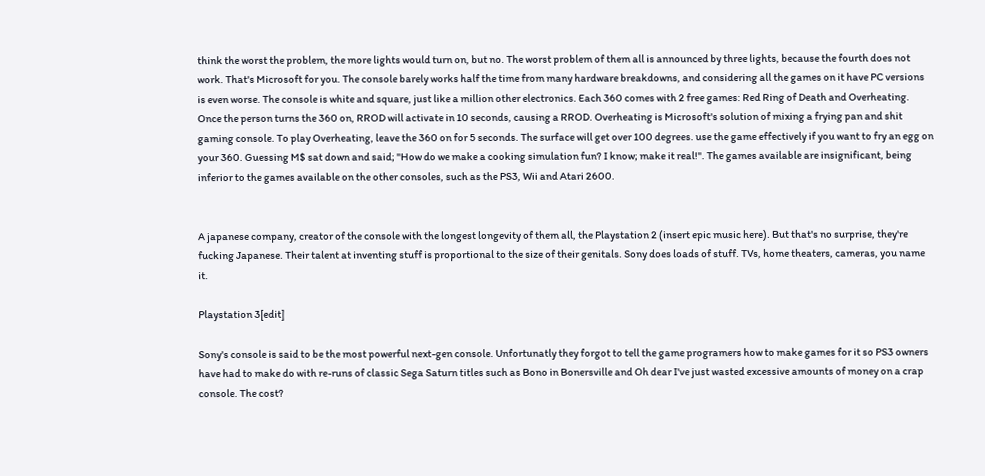think the worst the problem, the more lights would turn on, but no. The worst problem of them all is announced by three lights, because the fourth does not work. That's Microsoft for you. The console barely works half the time from many hardware breakdowns, and considering all the games on it have PC versions is even worse. The console is white and square, just like a million other electronics. Each 360 comes with 2 free games: Red Ring of Death and Overheating. Once the person turns the 360 on, RROD will activate in 10 seconds, causing a RROD. Overheating is Microsoft's solution of mixing a frying pan and shit gaming console. To play Overheating, leave the 360 on for 5 seconds. The surface will get over 100 degrees. use the game effectively if you want to fry an egg on your 360. Guessing M$ sat down and said; "How do we make a cooking simulation fun? I know; make it real!". The games available are insignificant, being inferior to the games available on the other consoles, such as the PS3, Wii and Atari 2600.


A japanese company, creator of the console with the longest longevity of them all, the Playstation 2 (insert epic music here). But that's no surprise, they're fucking Japanese. Their talent at inventing stuff is proportional to the size of their genitals. Sony does loads of stuff. TVs, home theaters, cameras, you name it.

Playstation 3[edit]

Sony's console is said to be the most powerful next-gen console. Unfortunatly they forgot to tell the game programers how to make games for it so PS3 owners have had to make do with re-runs of classic Sega Saturn titles such as Bono in Bonersville and Oh dear I've just wasted excessive amounts of money on a crap console. The cost?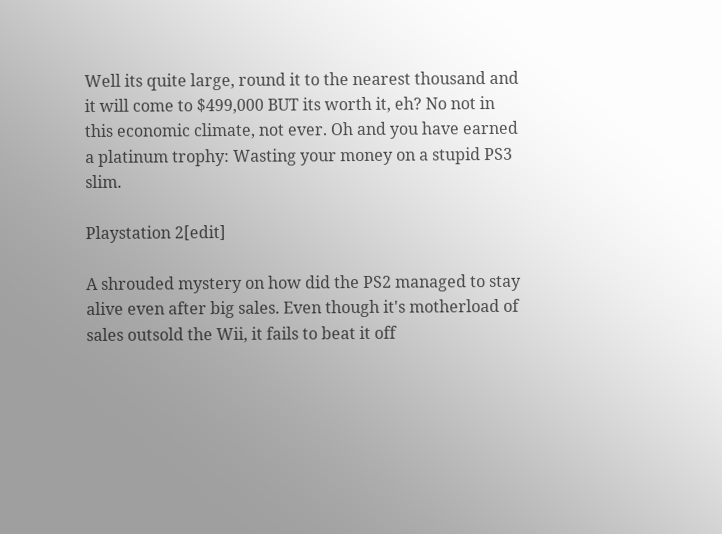Well its quite large, round it to the nearest thousand and it will come to $499,000 BUT its worth it, eh? No not in this economic climate, not ever. Oh and you have earned a platinum trophy: Wasting your money on a stupid PS3 slim.

Playstation 2[edit]

A shrouded mystery on how did the PS2 managed to stay alive even after big sales. Even though it's motherload of sales outsold the Wii, it fails to beat it off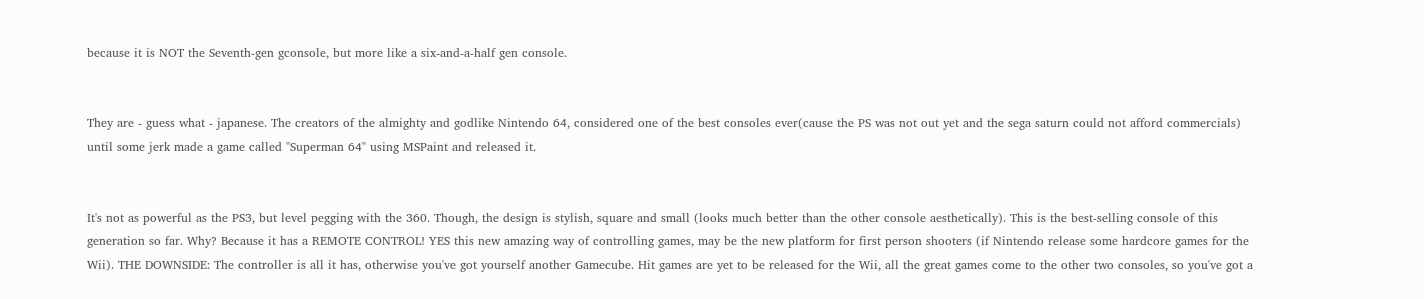because it is NOT the Seventh-gen gconsole, but more like a six-and-a-half gen console.


They are - guess what - japanese. The creators of the almighty and godlike Nintendo 64, considered one of the best consoles ever(cause the PS was not out yet and the sega saturn could not afford commercials) until some jerk made a game called "Superman 64" using MSPaint and released it.


It's not as powerful as the PS3, but level pegging with the 360. Though, the design is stylish, square and small (looks much better than the other console aesthetically). This is the best-selling console of this generation so far. Why? Because it has a REMOTE CONTROL! YES this new amazing way of controlling games, may be the new platform for first person shooters (if Nintendo release some hardcore games for the Wii). THE DOWNSIDE: The controller is all it has, otherwise you've got yourself another Gamecube. Hit games are yet to be released for the Wii, all the great games come to the other two consoles, so you've got a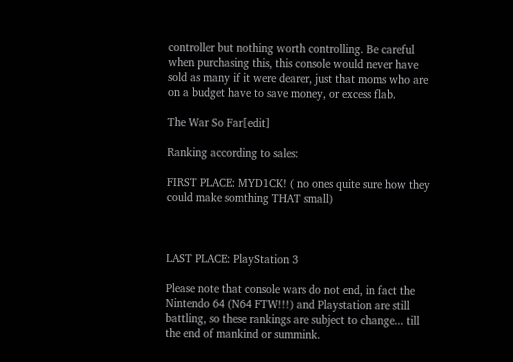controller but nothing worth controlling. Be careful when purchasing this, this console would never have sold as many if it were dearer, just that moms who are on a budget have to save money, or excess flab.

The War So Far[edit]

Ranking according to sales:

FIRST PLACE: MYD1CK! ( no ones quite sure how they could make somthing THAT small)



LAST PLACE: PlayStation 3

Please note that console wars do not end, in fact the Nintendo 64 (N64 FTW!!!) and Playstation are still battling, so these rankings are subject to change... till the end of mankind or summink.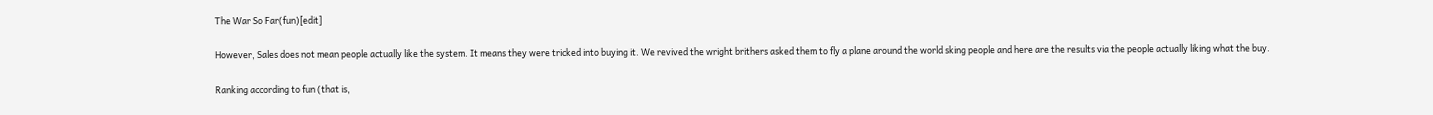The War So Far(fun)[edit]

However, Sales does not mean people actually like the system. It means they were tricked into buying it. We revived the wright brithers asked them to fly a plane around the world sking people and here are the results via the people actually liking what the buy.

Ranking according to fun (that is,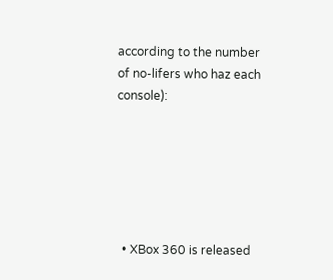according to the number of no-lifers who haz each console):






  • XBox 360 is released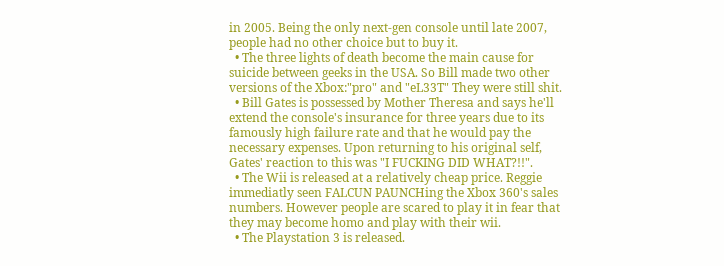in 2005. Being the only next-gen console until late 2007, people had no other choice but to buy it.
  • The three lights of death become the main cause for suicide between geeks in the USA. So Bill made two other versions of the Xbox:"pro" and "eL33T" They were still shit.
  • Bill Gates is possessed by Mother Theresa and says he'll extend the console's insurance for three years due to its famously high failure rate and that he would pay the necessary expenses. Upon returning to his original self, Gates' reaction to this was "I FUCKING DID WHAT?!!".
  • The Wii is released at a relatively cheap price. Reggie immediatly seen FALCUN PAUNCHing the Xbox 360's sales numbers. However people are scared to play it in fear that they may become homo and play with their wii.
  • The Playstation 3 is released.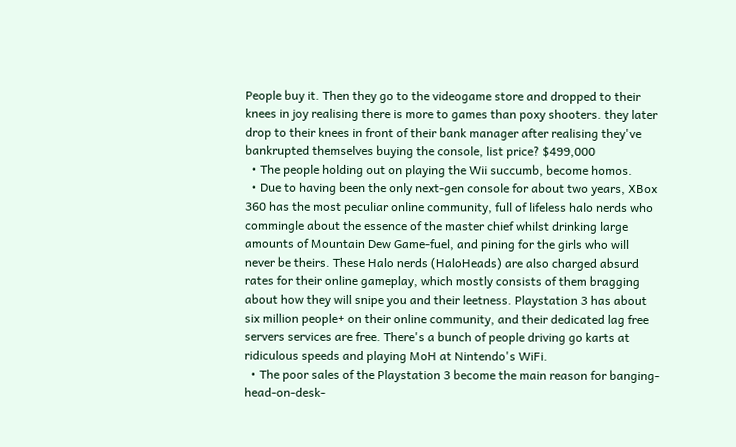People buy it. Then they go to the videogame store and dropped to their knees in joy realising there is more to games than poxy shooters. they later drop to their knees in front of their bank manager after realising they've bankrupted themselves buying the console, list price? $499,000
  • The people holding out on playing the Wii succumb, become homos.
  • Due to having been the only next-gen console for about two years, XBox 360 has the most peculiar online community, full of lifeless halo nerds who commingle about the essence of the master chief whilst drinking large amounts of Mountain Dew Game-fuel, and pining for the girls who will never be theirs. These Halo nerds (HaloHeads) are also charged absurd rates for their online gameplay, which mostly consists of them bragging about how they will snipe you and their leetness. Playstation 3 has about six million people+ on their online community, and their dedicated lag free servers services are free. There's a bunch of people driving go karts at ridiculous speeds and playing MoH at Nintendo's WiFi.
  • The poor sales of the Playstation 3 become the main reason for banging-head-on-desk-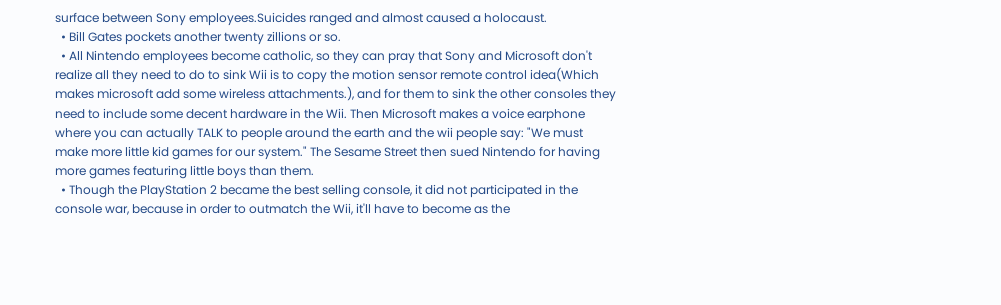surface between Sony employees.Suicides ranged and almost caused a holocaust.
  • Bill Gates pockets another twenty zillions or so.
  • All Nintendo employees become catholic, so they can pray that Sony and Microsoft don't realize all they need to do to sink Wii is to copy the motion sensor remote control idea(Which makes microsoft add some wireless attachments.), and for them to sink the other consoles they need to include some decent hardware in the Wii. Then Microsoft makes a voice earphone where you can actually TALK to people around the earth and the wii people say: "We must make more little kid games for our system." The Sesame Street then sued Nintendo for having more games featuring little boys than them.
  • Though the PlayStation 2 became the best selling console, it did not participated in the console war, because in order to outmatch the Wii, it'll have to become as the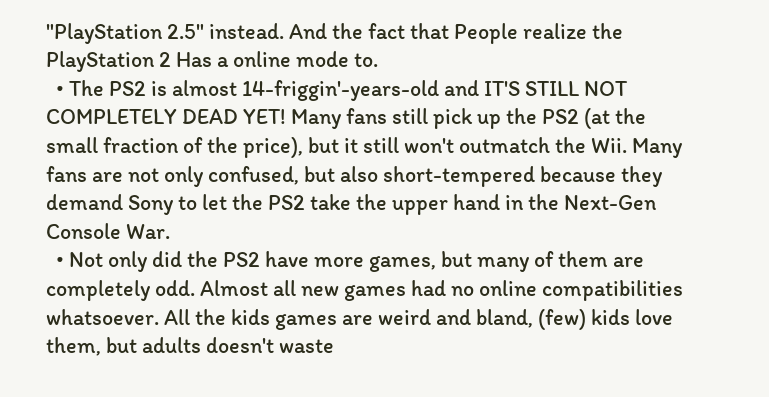"PlayStation 2.5" instead. And the fact that People realize the PlayStation 2 Has a online mode to.
  • The PS2 is almost 14-friggin'-years-old and IT'S STILL NOT COMPLETELY DEAD YET! Many fans still pick up the PS2 (at the small fraction of the price), but it still won't outmatch the Wii. Many fans are not only confused, but also short-tempered because they demand Sony to let the PS2 take the upper hand in the Next-Gen Console War.
  • Not only did the PS2 have more games, but many of them are completely odd. Almost all new games had no online compatibilities whatsoever. All the kids games are weird and bland, (few) kids love them, but adults doesn't waste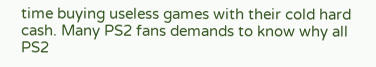time buying useless games with their cold hard cash. Many PS2 fans demands to know why all PS2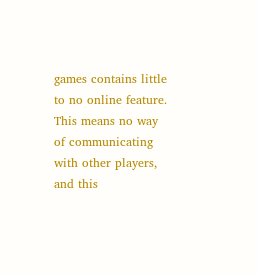games contains little to no online feature. This means no way of communicating with other players, and this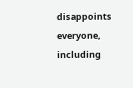disappoints everyone, including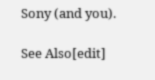Sony (and you).

See Also[edit]